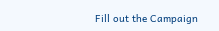Fill out the Campaign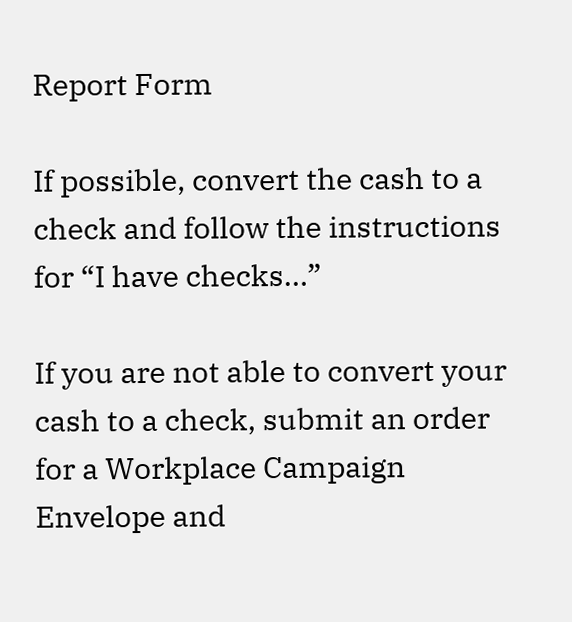Report Form

If possible, convert the cash to a check and follow the instructions for “I have checks…”

If you are not able to convert your cash to a check, submit an order for a Workplace Campaign Envelope and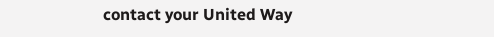contact your United Way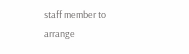staff member to arrange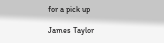for a pick up

James Taylor